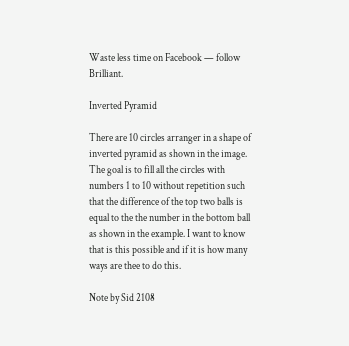Waste less time on Facebook — follow Brilliant.

Inverted Pyramid

There are 10 circles arranger in a shape of inverted pyramid as shown in the image. The goal is to fill all the circles with numbers 1 to 10 without repetition such that the difference of the top two balls is equal to the the number in the bottom ball as shown in the example. I want to know that is this possible and if it is how many ways are thee to do this.

Note by Sid 2108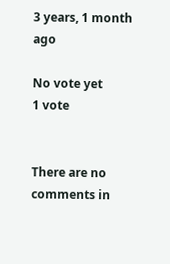3 years, 1 month ago

No vote yet
1 vote


There are no comments in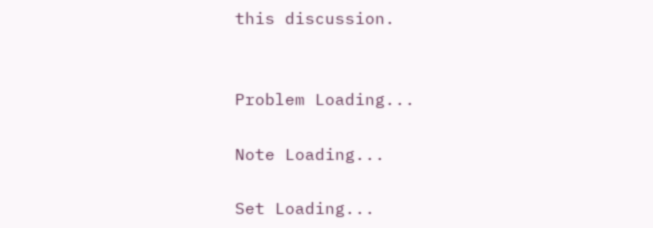this discussion.


Problem Loading...

Note Loading...

Set Loading...